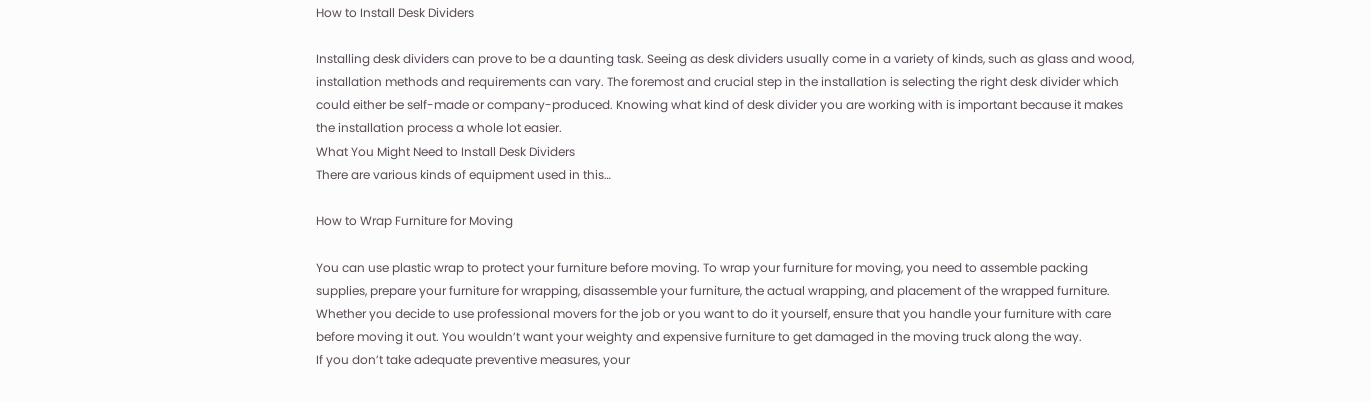How to Install Desk Dividers

Installing desk dividers can prove to be a daunting task. Seeing as desk dividers usually come in a variety of kinds, such as glass and wood, installation methods and requirements can vary. The foremost and crucial step in the installation is selecting the right desk divider which could either be self-made or company-produced. Knowing what kind of desk divider you are working with is important because it makes the installation process a whole lot easier.
What You Might Need to Install Desk Dividers
There are various kinds of equipment used in this…

How to Wrap Furniture for Moving

You can use plastic wrap to protect your furniture before moving. To wrap your furniture for moving, you need to assemble packing supplies, prepare your furniture for wrapping, disassemble your furniture, the actual wrapping, and placement of the wrapped furniture.
Whether you decide to use professional movers for the job or you want to do it yourself, ensure that you handle your furniture with care before moving it out. You wouldn’t want your weighty and expensive furniture to get damaged in the moving truck along the way.
If you don’t take adequate preventive measures, your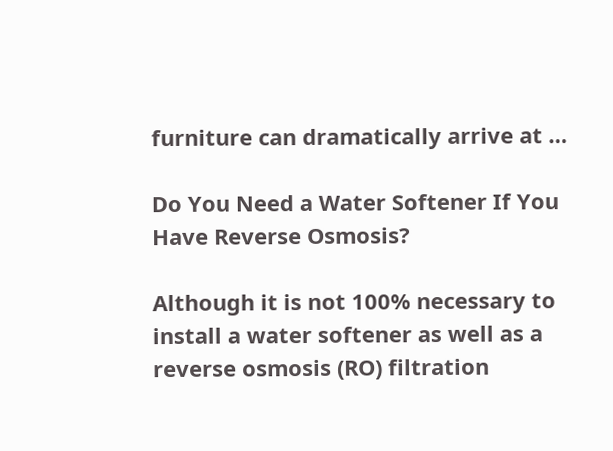furniture can dramatically arrive at …

Do You Need a Water Softener If You Have Reverse Osmosis?

Although it is not 100% necessary to install a water softener as well as a reverse osmosis (RO) filtration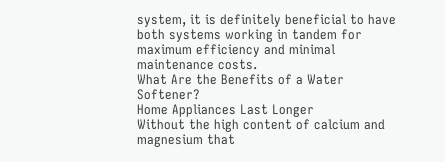system, it is definitely beneficial to have both systems working in tandem for maximum efficiency and minimal maintenance costs.
What Are the Benefits of a Water Softener?
Home Appliances Last Longer
Without the high content of calcium and magnesium that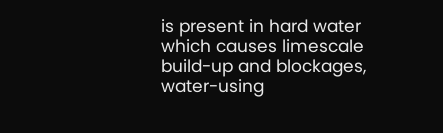is present in hard water which causes limescale build-up and blockages, water-using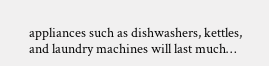appliances such as dishwashers, kettles, and laundry machines will last much…